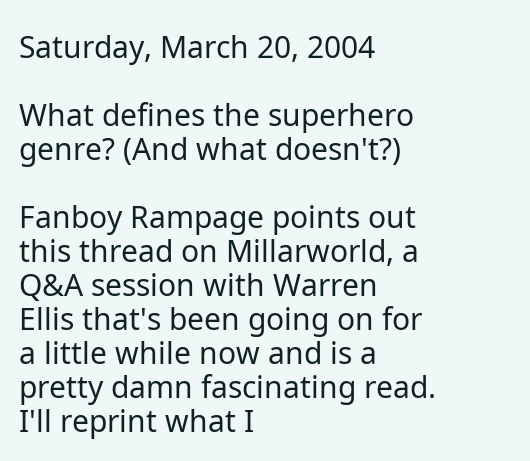Saturday, March 20, 2004

What defines the superhero genre? (And what doesn't?)

Fanboy Rampage points out this thread on Millarworld, a Q&A session with Warren Ellis that's been going on for a little while now and is a pretty damn fascinating read. I'll reprint what I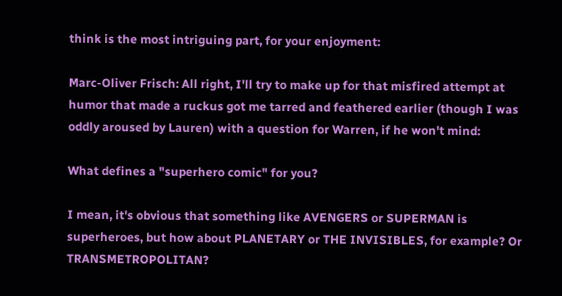think is the most intriguing part, for your enjoyment:

Marc-Oliver Frisch: All right, I'll try to make up for that misfired attempt at humor that made a ruckus got me tarred and feathered earlier (though I was oddly aroused by Lauren) with a question for Warren, if he won't mind:

What defines a "superhero comic" for you?

I mean, it's obvious that something like AVENGERS or SUPERMAN is superheroes, but how about PLANETARY or THE INVISIBLES, for example? Or TRANSMETROPOLITAN?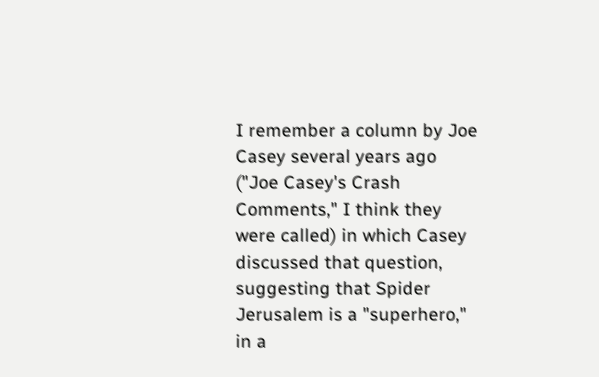I remember a column by Joe Casey several years ago ("Joe Casey's Crash Comments," I think they were called) in which Casey discussed that question, suggesting that Spider Jerusalem is a "superhero," in a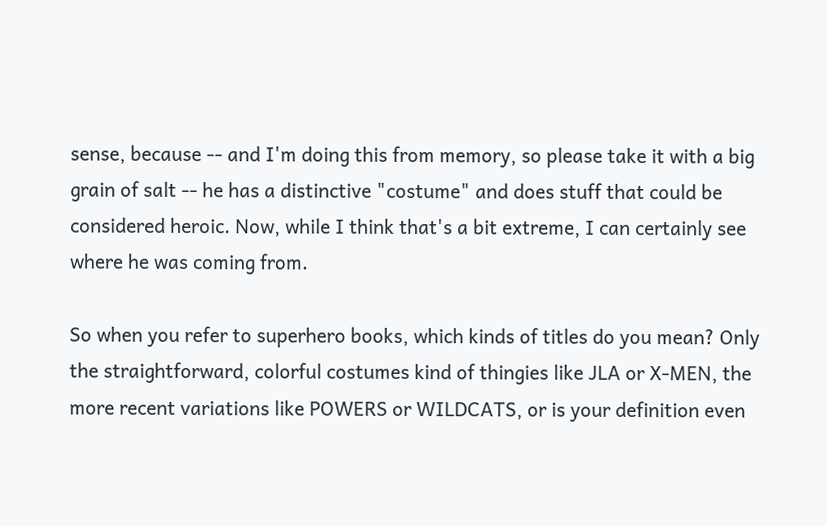sense, because -- and I'm doing this from memory, so please take it with a big grain of salt -- he has a distinctive "costume" and does stuff that could be considered heroic. Now, while I think that's a bit extreme, I can certainly see where he was coming from.

So when you refer to superhero books, which kinds of titles do you mean? Only the straightforward, colorful costumes kind of thingies like JLA or X-MEN, the more recent variations like POWERS or WILDCATS, or is your definition even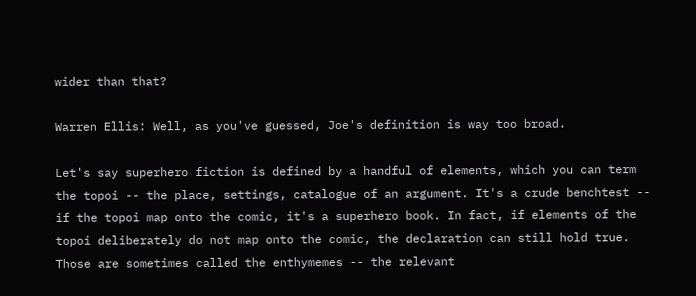wider than that?

Warren Ellis: Well, as you've guessed, Joe's definition is way too broad.

Let's say superhero fiction is defined by a handful of elements, which you can term the topoi -- the place, settings, catalogue of an argument. It's a crude benchtest -- if the topoi map onto the comic, it's a superhero book. In fact, if elements of the topoi deliberately do not map onto the comic, the declaration can still hold true. Those are sometimes called the enthymemes -- the relevant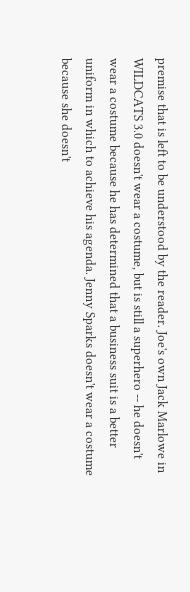premise that is left to be understood by the reader. Joe's own Jack Marlowe in WILDCATS 3.0 doesn't wear a costume, but is still a superhero -- he doesn't wear a costume because he has determined that a business suit is a better uniform in which to achieve his agenda. Jenny Sparks doesn't wear a costume because she doesn't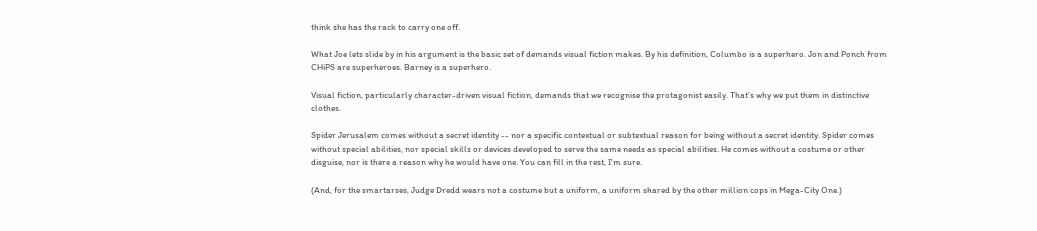think she has the rack to carry one off.

What Joe lets slide by in his argument is the basic set of demands visual fiction makes. By his definition, Columbo is a superhero. Jon and Ponch from CHiPS are superheroes. Barney is a superhero.

Visual fiction, particularly character-driven visual fiction, demands that we recognise the protagonist easily. That's why we put them in distinctive clothes.

Spider Jerusalem comes without a secret identity -- nor a specific contextual or subtextual reason for being without a secret identity. Spider comes without special abilities, nor special skills or devices developed to serve the same needs as special abilities. He comes without a costume or other disguise, nor is there a reason why he would have one. You can fill in the rest, I'm sure.

(And, for the smartarses, Judge Dredd wears not a costume but a uniform, a uniform shared by the other million cops in Mega-City One.)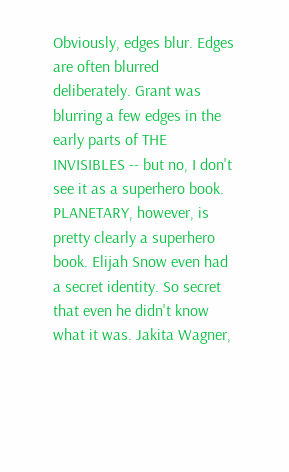Obviously, edges blur. Edges are often blurred deliberately. Grant was blurring a few edges in the early parts of THE INVISIBLES -- but no, I don't see it as a superhero book. PLANETARY, however, is pretty clearly a superhero book. Elijah Snow even had a secret identity. So secret that even he didn't know what it was. Jakita Wagner,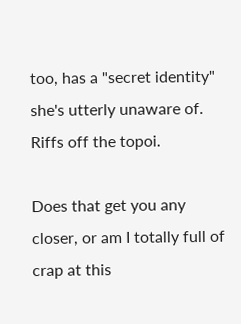too, has a "secret identity" she's utterly unaware of. Riffs off the topoi.

Does that get you any closer, or am I totally full of crap at this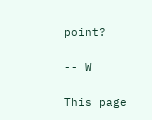point?

-- W

This page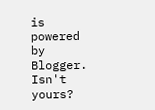is powered by Blogger. Isn't yours?